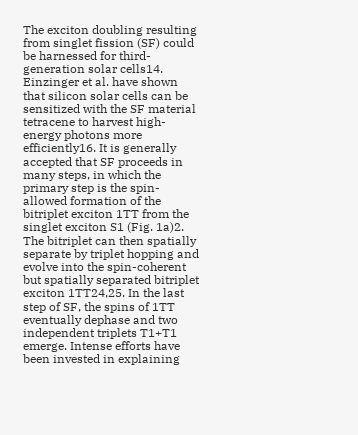The exciton doubling resulting from singlet fission (SF) could be harnessed for third-generation solar cells14. Einzinger et al. have shown that silicon solar cells can be sensitized with the SF material tetracene to harvest high-energy photons more efficiently16. It is generally accepted that SF proceeds in many steps, in which the primary step is the spin-allowed formation of the bitriplet exciton 1TT from the singlet exciton S1 (Fig. 1a)2. The bitriplet can then spatially separate by triplet hopping and evolve into the spin-coherent but spatially separated bitriplet exciton 1TT24,25. In the last step of SF, the spins of 1TT eventually dephase and two independent triplets T1+T1 emerge. Intense efforts have been invested in explaining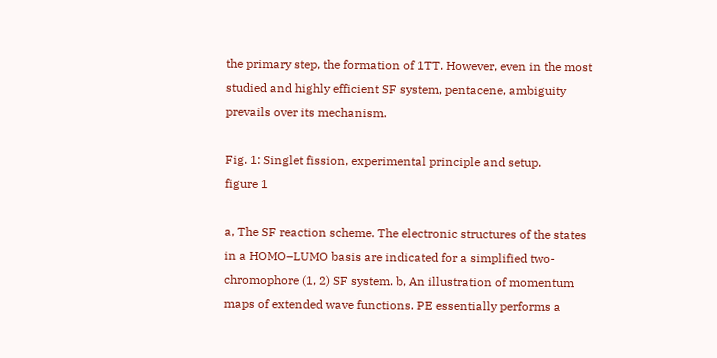the primary step, the formation of 1TT. However, even in the most studied and highly efficient SF system, pentacene, ambiguity prevails over its mechanism.

Fig. 1: Singlet fission, experimental principle and setup.
figure 1

a, The SF reaction scheme. The electronic structures of the states in a HOMO–LUMO basis are indicated for a simplified two-chromophore (1, 2) SF system. b, An illustration of momentum maps of extended wave functions. PE essentially performs a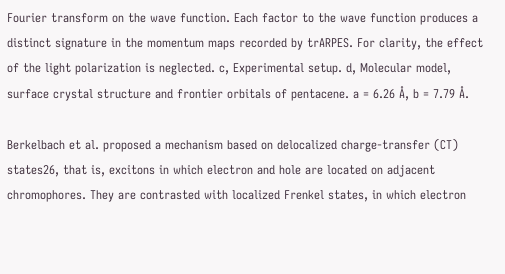Fourier transform on the wave function. Each factor to the wave function produces a distinct signature in the momentum maps recorded by trARPES. For clarity, the effect of the light polarization is neglected. c, Experimental setup. d, Molecular model, surface crystal structure and frontier orbitals of pentacene. a = 6.26 Å, b = 7.79 Å.

Berkelbach et al. proposed a mechanism based on delocalized charge-transfer (CT) states26, that is, excitons in which electron and hole are located on adjacent chromophores. They are contrasted with localized Frenkel states, in which electron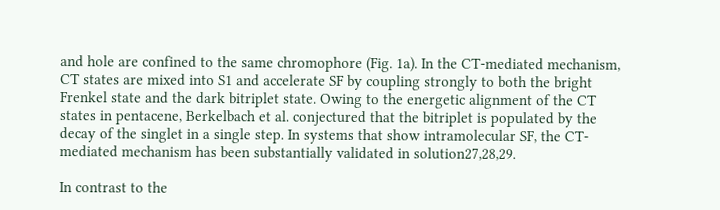and hole are confined to the same chromophore (Fig. 1a). In the CT-mediated mechanism, CT states are mixed into S1 and accelerate SF by coupling strongly to both the bright Frenkel state and the dark bitriplet state. Owing to the energetic alignment of the CT states in pentacene, Berkelbach et al. conjectured that the bitriplet is populated by the decay of the singlet in a single step. In systems that show intramolecular SF, the CT-mediated mechanism has been substantially validated in solution27,28,29.

In contrast to the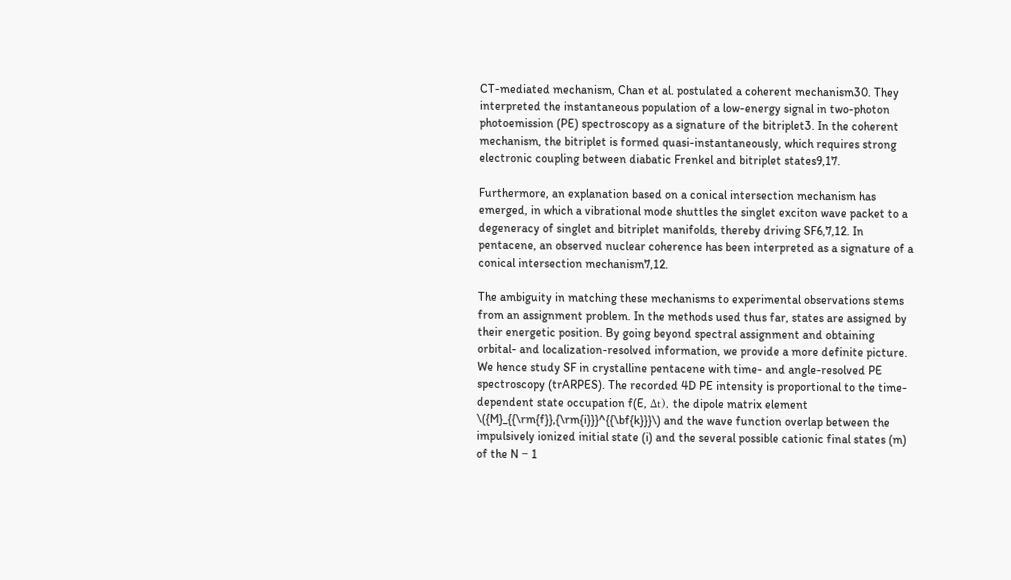CT-mediated mechanism, Chan et al. postulated a coherent mechanism30. They interpreted the instantaneous population of a low-energy signal in two-photon photoemission (PE) spectroscopy as a signature of the bitriplet3. In the coherent mechanism, the bitriplet is formed quasi-instantaneously, which requires strong electronic coupling between diabatic Frenkel and bitriplet states9,17.

Furthermore, an explanation based on a conical intersection mechanism has emerged, in which a vibrational mode shuttles the singlet exciton wave packet to a degeneracy of singlet and bitriplet manifolds, thereby driving SF6,7,12. In pentacene, an observed nuclear coherence has been interpreted as a signature of a conical intersection mechanism7,12.

The ambiguity in matching these mechanisms to experimental observations stems from an assignment problem. In the methods used thus far, states are assigned by their energetic position. By going beyond spectral assignment and obtaining orbital- and localization-resolved information, we provide a more definite picture. We hence study SF in crystalline pentacene with time- and angle-resolved PE spectroscopy (trARPES). The recorded 4D PE intensity is proportional to the time-dependent state occupation f(E, Δt), the dipole matrix element \({M}_{{\rm{f}},{\rm{i}}}^{{\bf{k}}}\) and the wave function overlap between the impulsively ionized initial state (i) and the several possible cationic final states (m) of the N − 1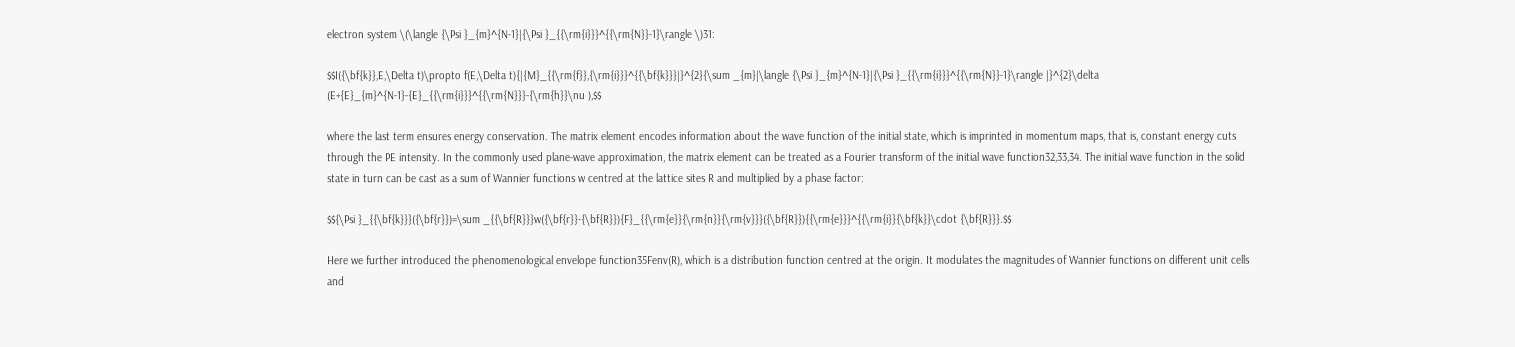electron system \(\langle {\Psi }_{m}^{N-1}|{\Psi }_{{\rm{i}}}^{{\rm{N}}-1}\rangle \)31:

$$I({\bf{k}},E,\Delta t)\propto f(E,\Delta t){|{M}_{{\rm{f}},{\rm{i}}}^{{\bf{k}}}|}^{2}{\sum _{m}|\langle {\Psi }_{m}^{N-1}|{\Psi }_{{\rm{i}}}^{{\rm{N}}-1}\rangle |}^{2}\delta (E+{E}_{m}^{N-1}-{E}_{{\rm{i}}}^{{\rm{N}}}-{\rm{h}}\nu ),$$

where the last term ensures energy conservation. The matrix element encodes information about the wave function of the initial state, which is imprinted in momentum maps, that is, constant energy cuts through the PE intensity. In the commonly used plane-wave approximation, the matrix element can be treated as a Fourier transform of the initial wave function32,33,34. The initial wave function in the solid state in turn can be cast as a sum of Wannier functions w centred at the lattice sites R and multiplied by a phase factor:

$${\Psi }_{{\bf{k}}}({\bf{r}})=\sum _{{\bf{R}}}w({\bf{r}}-{\bf{R}}){F}_{{\rm{e}}{\rm{n}}{\rm{v}}}({\bf{R}}){{\rm{e}}}^{{\rm{i}}{\bf{k}}\cdot {\bf{R}}}.$$

Here we further introduced the phenomenological envelope function35Fenv(R), which is a distribution function centred at the origin. It modulates the magnitudes of Wannier functions on different unit cells and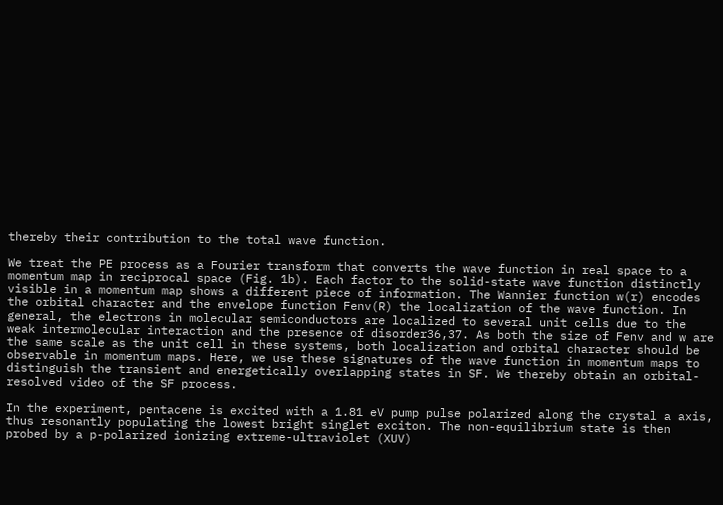thereby their contribution to the total wave function.

We treat the PE process as a Fourier transform that converts the wave function in real space to a momentum map in reciprocal space (Fig. 1b). Each factor to the solid-state wave function distinctly visible in a momentum map shows a different piece of information. The Wannier function w(r) encodes the orbital character and the envelope function Fenv(R) the localization of the wave function. In general, the electrons in molecular semiconductors are localized to several unit cells due to the weak intermolecular interaction and the presence of disorder36,37. As both the size of Fenv and w are the same scale as the unit cell in these systems, both localization and orbital character should be observable in momentum maps. Here, we use these signatures of the wave function in momentum maps to distinguish the transient and energetically overlapping states in SF. We thereby obtain an orbital-resolved video of the SF process.

In the experiment, pentacene is excited with a 1.81 eV pump pulse polarized along the crystal a axis, thus resonantly populating the lowest bright singlet exciton. The non-equilibrium state is then probed by a p-polarized ionizing extreme-ultraviolet (XUV)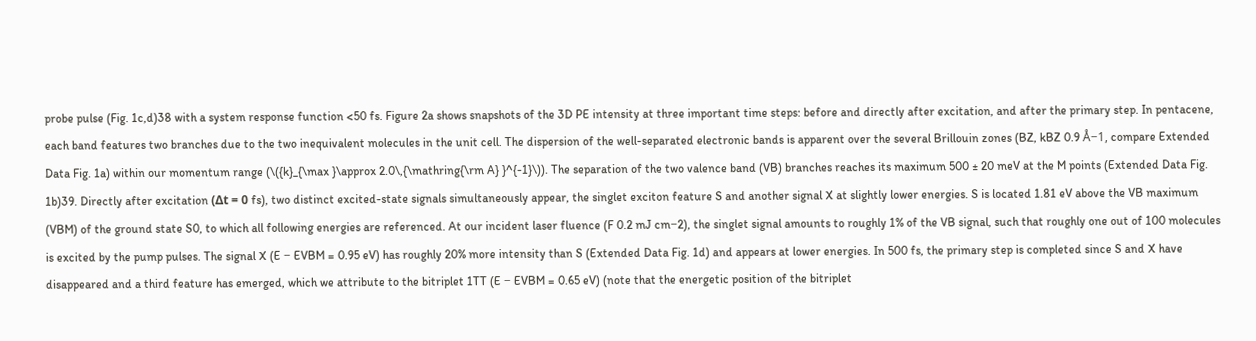probe pulse (Fig. 1c,d)38 with a system response function <50 fs. Figure 2a shows snapshots of the 3D PE intensity at three important time steps: before and directly after excitation, and after the primary step. In pentacene, each band features two branches due to the two inequivalent molecules in the unit cell. The dispersion of the well-separated electronic bands is apparent over the several Brillouin zones (BZ, kBZ 0.9 Å−1, compare Extended Data Fig. 1a) within our momentum range (\({k}_{\max }\approx 2.0\,{\mathring{\rm A} }^{-1}\)). The separation of the two valence band (VB) branches reaches its maximum 500 ± 20 meV at the M points (Extended Data Fig. 1b)39. Directly after excitation (Δt = 0 fs), two distinct excited-state signals simultaneously appear, the singlet exciton feature S and another signal X at slightly lower energies. S is located 1.81 eV above the VB maximum (VBM) of the ground state S0, to which all following energies are referenced. At our incident laser fluence (F 0.2 mJ cm−2), the singlet signal amounts to roughly 1% of the VB signal, such that roughly one out of 100 molecules is excited by the pump pulses. The signal X (E − EVBM = 0.95 eV) has roughly 20% more intensity than S (Extended Data Fig. 1d) and appears at lower energies. In 500 fs, the primary step is completed since S and X have disappeared and a third feature has emerged, which we attribute to the bitriplet 1TT (E − EVBM = 0.65 eV) (note that the energetic position of the bitriplet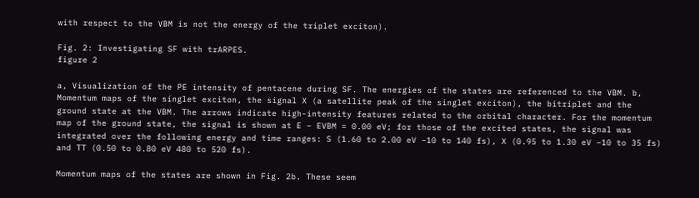with respect to the VBM is not the energy of the triplet exciton).

Fig. 2: Investigating SF with trARPES.
figure 2

a, Visualization of the PE intensity of pentacene during SF. The energies of the states are referenced to the VBM. b, Momentum maps of the singlet exciton, the signal X (a satellite peak of the singlet exciton), the bitriplet and the ground state at the VBM. The arrows indicate high-intensity features related to the orbital character. For the momentum map of the ground state, the signal is shown at E − EVBM = 0.00 eV; for those of the excited states, the signal was integrated over the following energy and time ranges: S (1.60 to 2.00 eV −10 to 140 fs), X (0.95 to 1.30 eV −10 to 35 fs) and TT (0.50 to 0.80 eV 480 to 520 fs).

Momentum maps of the states are shown in Fig. 2b. These seem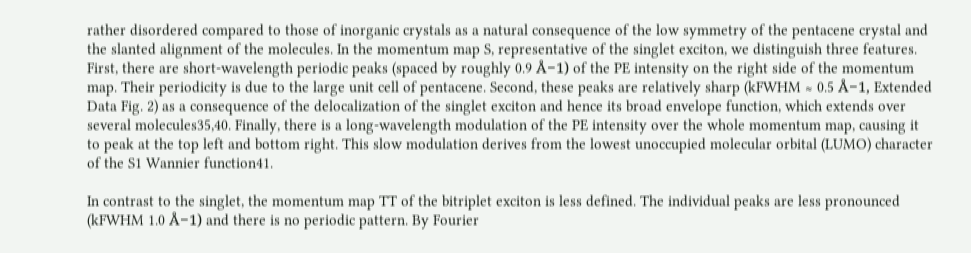rather disordered compared to those of inorganic crystals as a natural consequence of the low symmetry of the pentacene crystal and the slanted alignment of the molecules. In the momentum map S, representative of the singlet exciton, we distinguish three features. First, there are short-wavelength periodic peaks (spaced by roughly 0.9 Å−1) of the PE intensity on the right side of the momentum map. Their periodicity is due to the large unit cell of pentacene. Second, these peaks are relatively sharp (kFWHM ≈ 0.5 Å−1, Extended Data Fig. 2) as a consequence of the delocalization of the singlet exciton and hence its broad envelope function, which extends over several molecules35,40. Finally, there is a long-wavelength modulation of the PE intensity over the whole momentum map, causing it to peak at the top left and bottom right. This slow modulation derives from the lowest unoccupied molecular orbital (LUMO) character of the S1 Wannier function41.

In contrast to the singlet, the momentum map TT of the bitriplet exciton is less defined. The individual peaks are less pronounced (kFWHM 1.0 Å−1) and there is no periodic pattern. By Fourier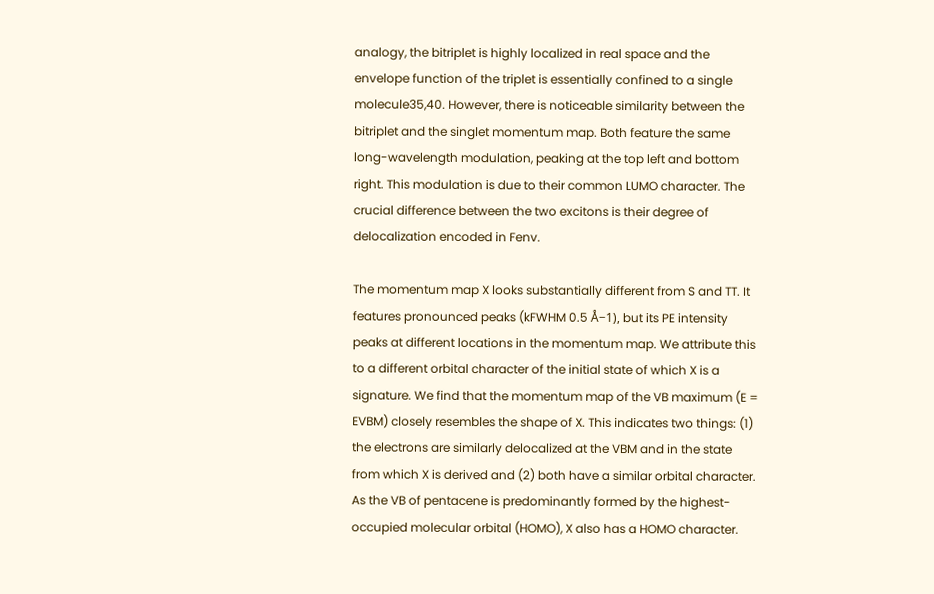analogy, the bitriplet is highly localized in real space and the envelope function of the triplet is essentially confined to a single molecule35,40. However, there is noticeable similarity between the bitriplet and the singlet momentum map. Both feature the same long-wavelength modulation, peaking at the top left and bottom right. This modulation is due to their common LUMO character. The crucial difference between the two excitons is their degree of delocalization encoded in Fenv.

The momentum map X looks substantially different from S and TT. It features pronounced peaks (kFWHM 0.5 Å−1), but its PE intensity peaks at different locations in the momentum map. We attribute this to a different orbital character of the initial state of which X is a signature. We find that the momentum map of the VB maximum (E = EVBM) closely resembles the shape of X. This indicates two things: (1) the electrons are similarly delocalized at the VBM and in the state from which X is derived and (2) both have a similar orbital character. As the VB of pentacene is predominantly formed by the highest-occupied molecular orbital (HOMO), X also has a HOMO character.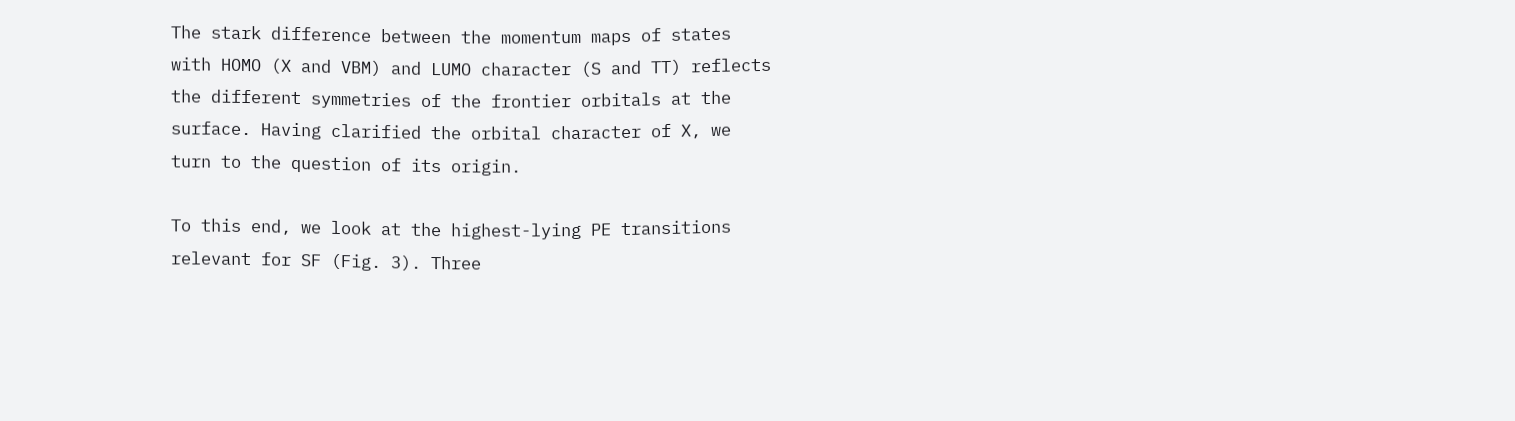The stark difference between the momentum maps of states with HOMO (X and VBM) and LUMO character (S and TT) reflects the different symmetries of the frontier orbitals at the surface. Having clarified the orbital character of X, we turn to the question of its origin.

To this end, we look at the highest-lying PE transitions relevant for SF (Fig. 3). Three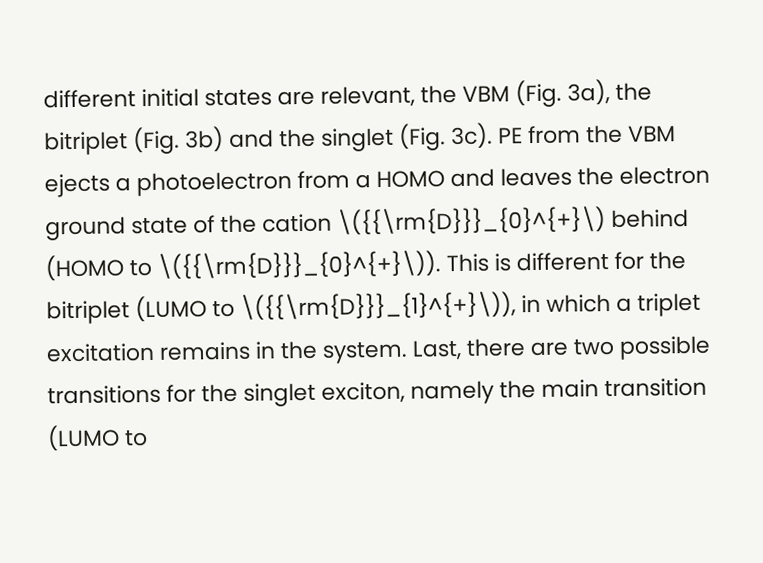different initial states are relevant, the VBM (Fig. 3a), the bitriplet (Fig. 3b) and the singlet (Fig. 3c). PE from the VBM ejects a photoelectron from a HOMO and leaves the electron ground state of the cation \({{\rm{D}}}_{0}^{+}\) behind (HOMO to \({{\rm{D}}}_{0}^{+}\)). This is different for the bitriplet (LUMO to \({{\rm{D}}}_{1}^{+}\)), in which a triplet excitation remains in the system. Last, there are two possible transitions for the singlet exciton, namely the main transition (LUMO to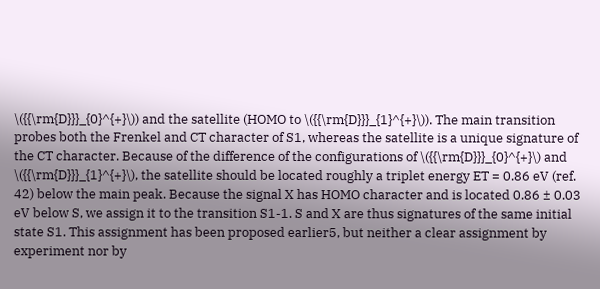\({{\rm{D}}}_{0}^{+}\)) and the satellite (HOMO to \({{\rm{D}}}_{1}^{+}\)). The main transition probes both the Frenkel and CT character of S1, whereas the satellite is a unique signature of the CT character. Because of the difference of the configurations of \({{\rm{D}}}_{0}^{+}\) and \({{\rm{D}}}_{1}^{+}\), the satellite should be located roughly a triplet energy ET = 0.86 eV (ref. 42) below the main peak. Because the signal X has HOMO character and is located 0.86 ± 0.03 eV below S, we assign it to the transition S1-1. S and X are thus signatures of the same initial state S1. This assignment has been proposed earlier5, but neither a clear assignment by experiment nor by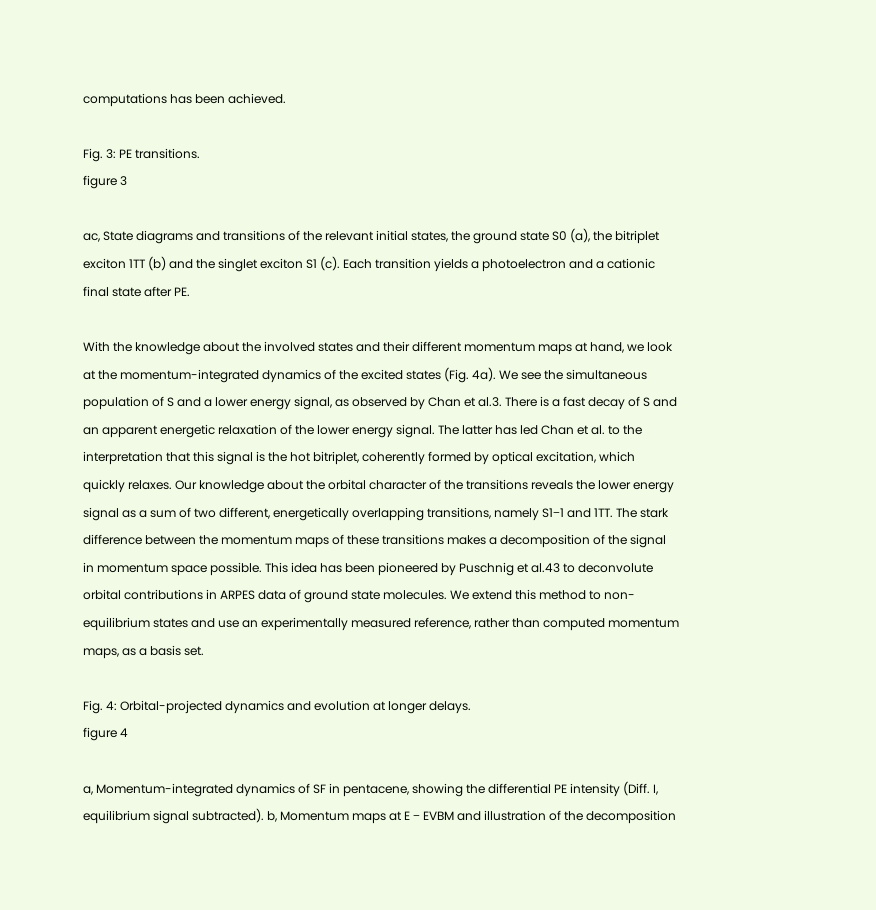computations has been achieved.

Fig. 3: PE transitions.
figure 3

ac, State diagrams and transitions of the relevant initial states, the ground state S0 (a), the bitriplet exciton 1TT (b) and the singlet exciton S1 (c). Each transition yields a photoelectron and a cationic final state after PE.

With the knowledge about the involved states and their different momentum maps at hand, we look at the momentum-integrated dynamics of the excited states (Fig. 4a). We see the simultaneous population of S and a lower energy signal, as observed by Chan et al.3. There is a fast decay of S and an apparent energetic relaxation of the lower energy signal. The latter has led Chan et al. to the interpretation that this signal is the hot bitriplet, coherently formed by optical excitation, which quickly relaxes. Our knowledge about the orbital character of the transitions reveals the lower energy signal as a sum of two different, energetically overlapping transitions, namely S1−1 and 1TT. The stark difference between the momentum maps of these transitions makes a decomposition of the signal in momentum space possible. This idea has been pioneered by Puschnig et al.43 to deconvolute orbital contributions in ARPES data of ground state molecules. We extend this method to non-equilibrium states and use an experimentally measured reference, rather than computed momentum maps, as a basis set.

Fig. 4: Orbital-projected dynamics and evolution at longer delays.
figure 4

a, Momentum-integrated dynamics of SF in pentacene, showing the differential PE intensity (Diff. I, equilibrium signal subtracted). b, Momentum maps at E − EVBM and illustration of the decomposition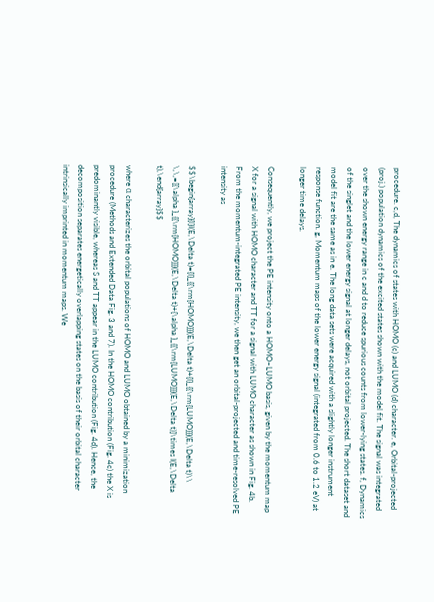procedure. c,d, The dynamics of states with HOMO (c) and LUMO (d) character. e, Orbital-projected (proj.) population dynamics of the excited states shown with the model fit. The signal was integrated over the shown energy range in c and d to reduce spurious counts from lower-lying states. f, Dynamics of the singlet and the lower energy signal at longer delays, not orbital projected. The short dataset and model fit are the same as in e. The long data sets were acquired with a slightly longer instrument response function. g, Momentum maps of the lower energy signal (integrated from 0.6 to 1.2 eV) at longer time delays.

Consequently, we project the PE intensity onto a HOMO–LUMO basis, given by the momentum map X for a signal with HOMO character and TT for a signal with LUMO character as shown in Fig. 4b. From the momentum-integrated PE intensity, we then get an orbital-projected and time-resolved PE intensity as

$$\begin{array}{l}I(E,\Delta t)={I}_{{\rm{HOMO}}}(E,\Delta t)+{I}_{{\rm{LUMO}}}(E,\Delta t)\\ \,\,=[{\alpha }_{{\rm{HOMO}}}(E,\Delta t)+{\alpha }_{{\rm{LUMO}}}(E,\Delta t)]\times I(E,\Delta t),\end{array}$$

where α characterizes the orbital populations of HOMO and LUMO obtained by a minimization procedure (Methods and Extended Data Fig. 3 and 7). In the HOMO contribution (Fig. 4c) the X is predominantly visible, whereas S and TT appear in the LUMO contribution (Fig. 4d). Hence, the decomposition separates energetically overlapping states on the basis of their orbital character intrinsically imprinted in momentum maps. We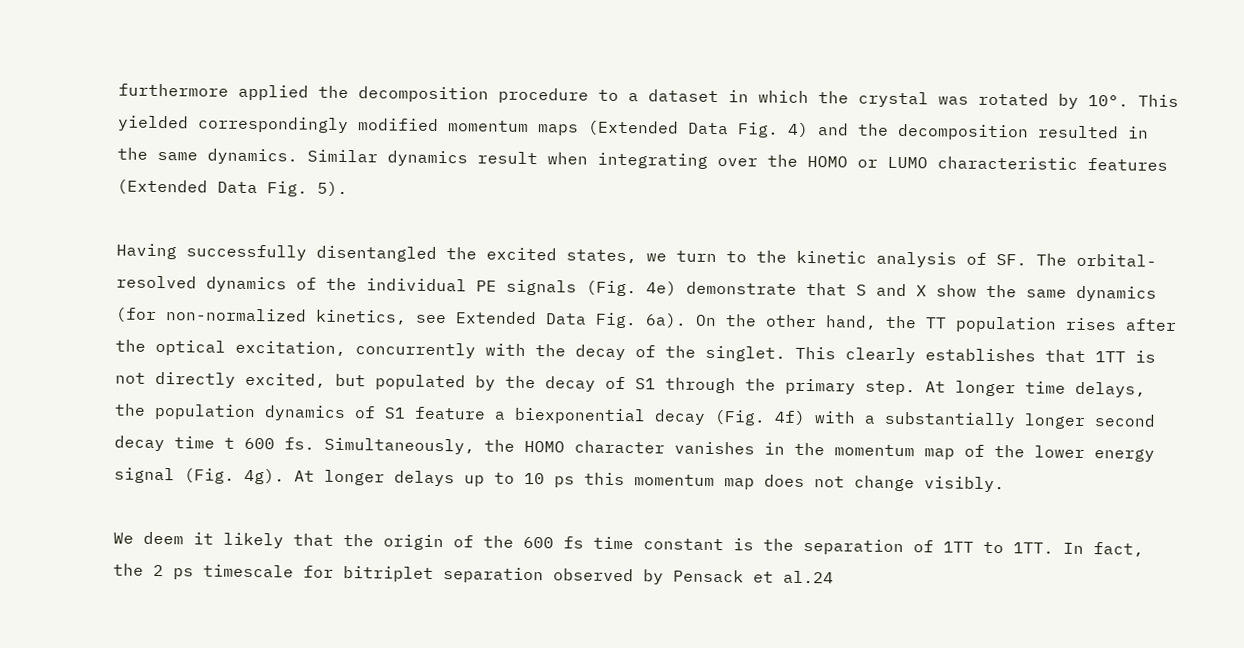furthermore applied the decomposition procedure to a dataset in which the crystal was rotated by 10°. This yielded correspondingly modified momentum maps (Extended Data Fig. 4) and the decomposition resulted in the same dynamics. Similar dynamics result when integrating over the HOMO or LUMO characteristic features (Extended Data Fig. 5).

Having successfully disentangled the excited states, we turn to the kinetic analysis of SF. The orbital-resolved dynamics of the individual PE signals (Fig. 4e) demonstrate that S and X show the same dynamics (for non-normalized kinetics, see Extended Data Fig. 6a). On the other hand, the TT population rises after the optical excitation, concurrently with the decay of the singlet. This clearly establishes that 1TT is not directly excited, but populated by the decay of S1 through the primary step. At longer time delays, the population dynamics of S1 feature a biexponential decay (Fig. 4f) with a substantially longer second decay time t 600 fs. Simultaneously, the HOMO character vanishes in the momentum map of the lower energy signal (Fig. 4g). At longer delays up to 10 ps this momentum map does not change visibly.

We deem it likely that the origin of the 600 fs time constant is the separation of 1TT to 1TT. In fact, the 2 ps timescale for bitriplet separation observed by Pensack et al.24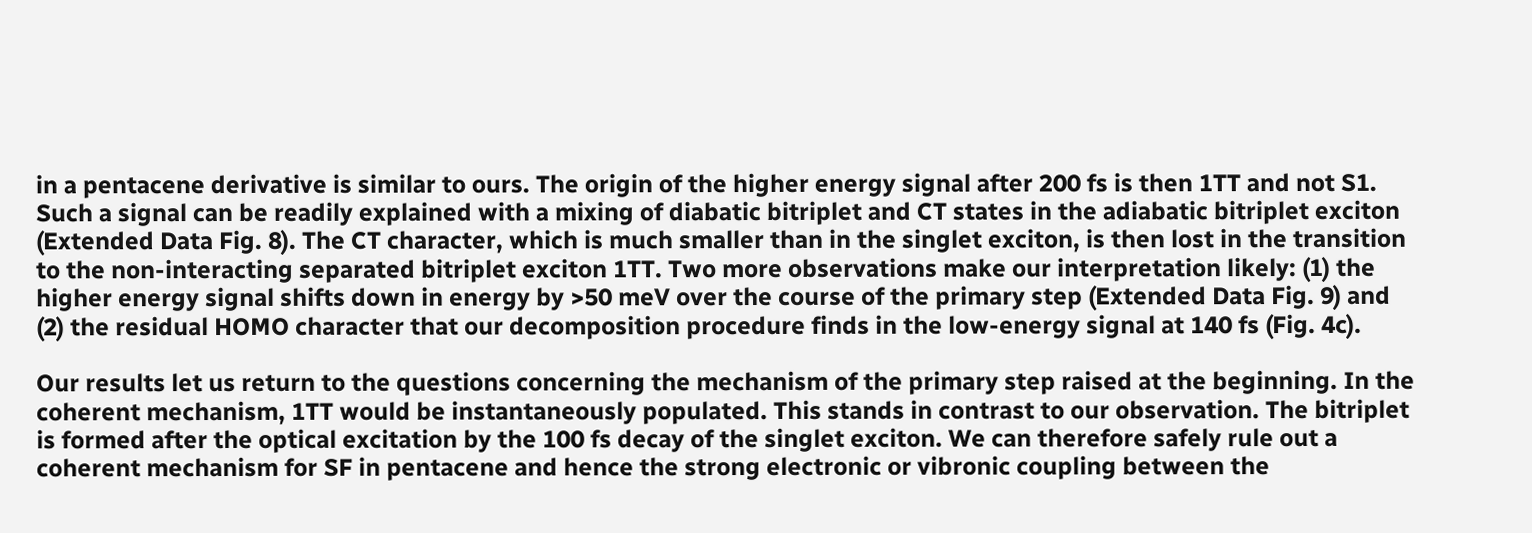in a pentacene derivative is similar to ours. The origin of the higher energy signal after 200 fs is then 1TT and not S1. Such a signal can be readily explained with a mixing of diabatic bitriplet and CT states in the adiabatic bitriplet exciton (Extended Data Fig. 8). The CT character, which is much smaller than in the singlet exciton, is then lost in the transition to the non-interacting separated bitriplet exciton 1TT. Two more observations make our interpretation likely: (1) the higher energy signal shifts down in energy by >50 meV over the course of the primary step (Extended Data Fig. 9) and (2) the residual HOMO character that our decomposition procedure finds in the low-energy signal at 140 fs (Fig. 4c).

Our results let us return to the questions concerning the mechanism of the primary step raised at the beginning. In the coherent mechanism, 1TT would be instantaneously populated. This stands in contrast to our observation. The bitriplet is formed after the optical excitation by the 100 fs decay of the singlet exciton. We can therefore safely rule out a coherent mechanism for SF in pentacene and hence the strong electronic or vibronic coupling between the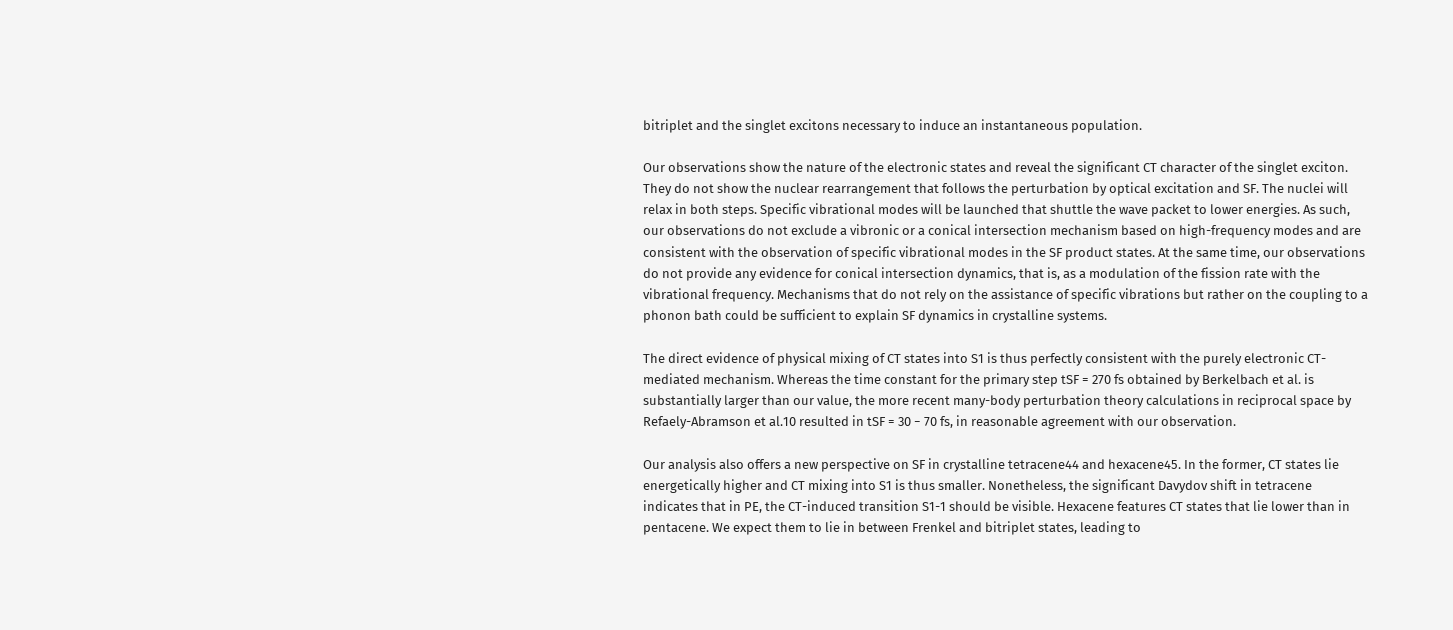bitriplet and the singlet excitons necessary to induce an instantaneous population.

Our observations show the nature of the electronic states and reveal the significant CT character of the singlet exciton. They do not show the nuclear rearrangement that follows the perturbation by optical excitation and SF. The nuclei will relax in both steps. Specific vibrational modes will be launched that shuttle the wave packet to lower energies. As such, our observations do not exclude a vibronic or a conical intersection mechanism based on high-frequency modes and are consistent with the observation of specific vibrational modes in the SF product states. At the same time, our observations do not provide any evidence for conical intersection dynamics, that is, as a modulation of the fission rate with the vibrational frequency. Mechanisms that do not rely on the assistance of specific vibrations but rather on the coupling to a phonon bath could be sufficient to explain SF dynamics in crystalline systems.

The direct evidence of physical mixing of CT states into S1 is thus perfectly consistent with the purely electronic CT-mediated mechanism. Whereas the time constant for the primary step tSF = 270 fs obtained by Berkelbach et al. is substantially larger than our value, the more recent many-body perturbation theory calculations in reciprocal space by Refaely-Abramson et al.10 resulted in tSF = 30 − 70 fs, in reasonable agreement with our observation.

Our analysis also offers a new perspective on SF in crystalline tetracene44 and hexacene45. In the former, CT states lie energetically higher and CT mixing into S1 is thus smaller. Nonetheless, the significant Davydov shift in tetracene indicates that in PE, the CT-induced transition S1-1 should be visible. Hexacene features CT states that lie lower than in pentacene. We expect them to lie in between Frenkel and bitriplet states, leading to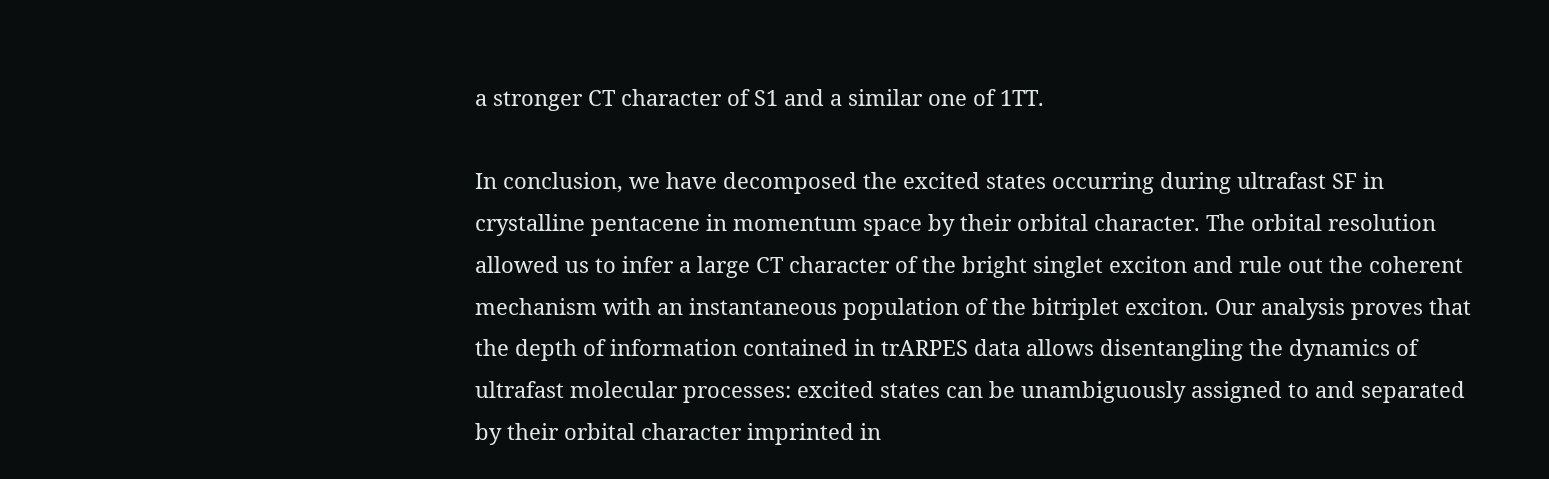a stronger CT character of S1 and a similar one of 1TT.

In conclusion, we have decomposed the excited states occurring during ultrafast SF in crystalline pentacene in momentum space by their orbital character. The orbital resolution allowed us to infer a large CT character of the bright singlet exciton and rule out the coherent mechanism with an instantaneous population of the bitriplet exciton. Our analysis proves that the depth of information contained in trARPES data allows disentangling the dynamics of ultrafast molecular processes: excited states can be unambiguously assigned to and separated by their orbital character imprinted in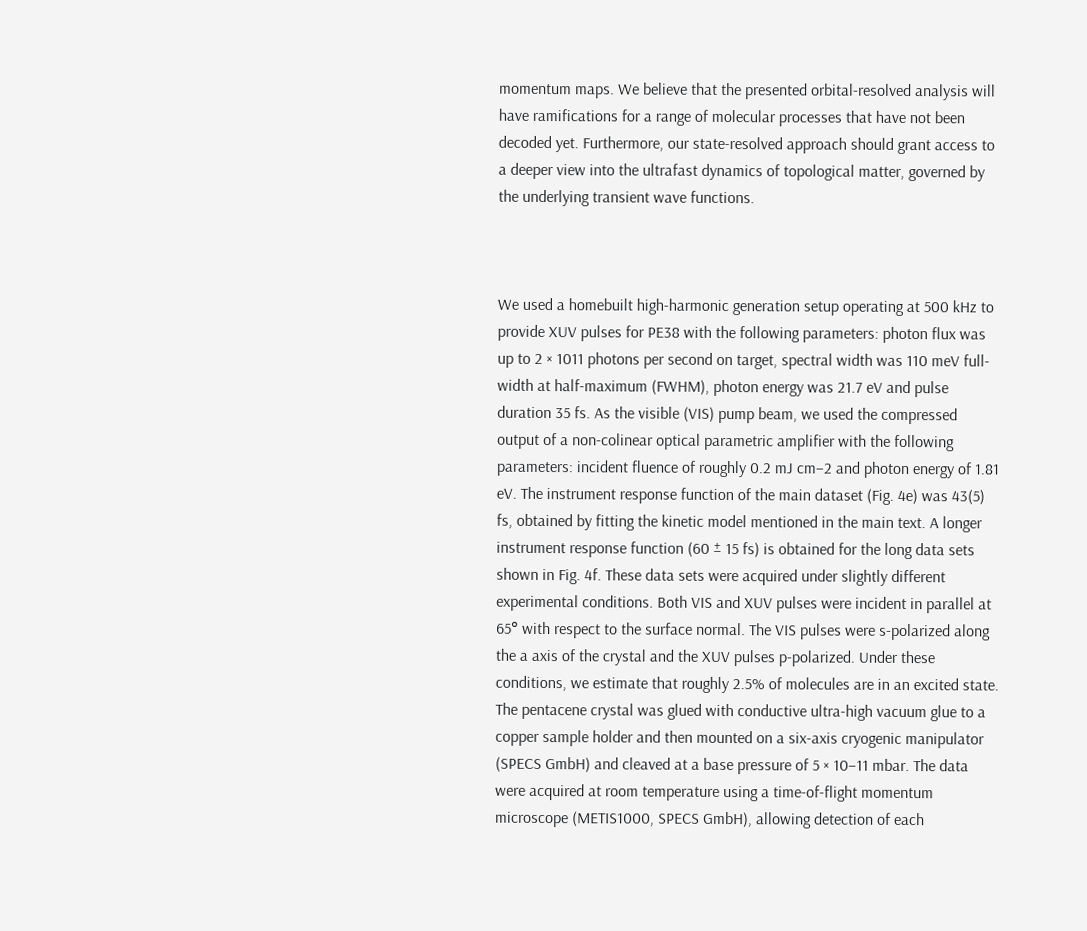momentum maps. We believe that the presented orbital-resolved analysis will have ramifications for a range of molecular processes that have not been decoded yet. Furthermore, our state-resolved approach should grant access to a deeper view into the ultrafast dynamics of topological matter, governed by the underlying transient wave functions.



We used a homebuilt high-harmonic generation setup operating at 500 kHz to provide XUV pulses for PE38 with the following parameters: photon flux was up to 2 × 1011 photons per second on target, spectral width was 110 meV full-width at half-maximum (FWHM), photon energy was 21.7 eV and pulse duration 35 fs. As the visible (VIS) pump beam, we used the compressed output of a non-colinear optical parametric amplifier with the following parameters: incident fluence of roughly 0.2 mJ cm−2 and photon energy of 1.81 eV. The instrument response function of the main dataset (Fig. 4e) was 43(5) fs, obtained by fitting the kinetic model mentioned in the main text. A longer instrument response function (60 ± 15 fs) is obtained for the long data sets shown in Fig. 4f. These data sets were acquired under slightly different experimental conditions. Both VIS and XUV pulses were incident in parallel at 65° with respect to the surface normal. The VIS pulses were s-polarized along the a axis of the crystal and the XUV pulses p-polarized. Under these conditions, we estimate that roughly 2.5% of molecules are in an excited state. The pentacene crystal was glued with conductive ultra-high vacuum glue to a copper sample holder and then mounted on a six-axis cryogenic manipulator (SPECS GmbH) and cleaved at a base pressure of 5 × 10−11 mbar. The data were acquired at room temperature using a time-of-flight momentum microscope (METIS1000, SPECS GmbH), allowing detection of each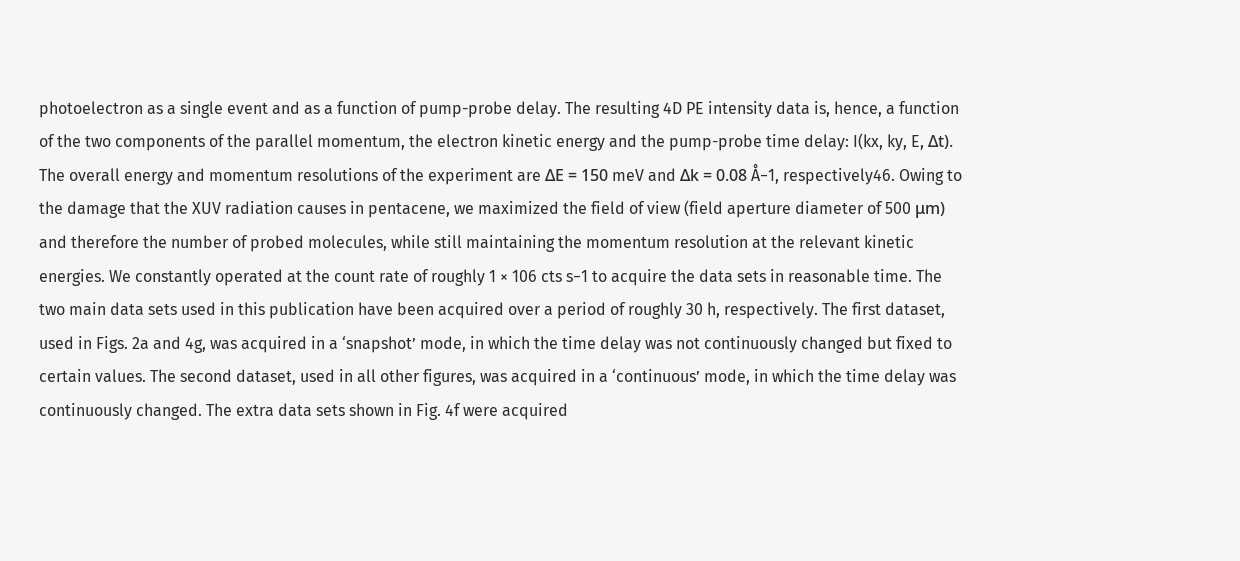photoelectron as a single event and as a function of pump-probe delay. The resulting 4D PE intensity data is, hence, a function of the two components of the parallel momentum, the electron kinetic energy and the pump-probe time delay: I(kx, ky, E, Δt). The overall energy and momentum resolutions of the experiment are ΔE = 150 meV and Δk = 0.08 Å−1, respectively46. Owing to the damage that the XUV radiation causes in pentacene, we maximized the field of view (field aperture diameter of 500 μm) and therefore the number of probed molecules, while still maintaining the momentum resolution at the relevant kinetic energies. We constantly operated at the count rate of roughly 1 × 106 cts s−1 to acquire the data sets in reasonable time. The two main data sets used in this publication have been acquired over a period of roughly 30 h, respectively. The first dataset, used in Figs. 2a and 4g, was acquired in a ‘snapshot’ mode, in which the time delay was not continuously changed but fixed to certain values. The second dataset, used in all other figures, was acquired in a ‘continuous’ mode, in which the time delay was continuously changed. The extra data sets shown in Fig. 4f were acquired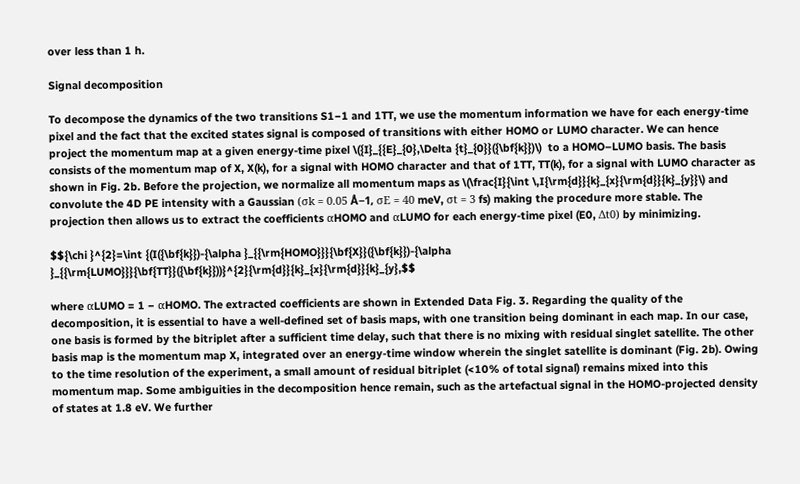over less than 1 h.

Signal decomposition

To decompose the dynamics of the two transitions S1−1 and 1TT, we use the momentum information we have for each energy-time pixel and the fact that the excited states signal is composed of transitions with either HOMO or LUMO character. We can hence project the momentum map at a given energy-time pixel \({I}_{{E}_{0},\Delta {t}_{0}}({\bf{k}})\)  to a HOMO–LUMO basis. The basis consists of the momentum map of X, X(k), for a signal with HOMO character and that of 1TT, TT(k), for a signal with LUMO character as shown in Fig. 2b. Before the projection, we normalize all momentum maps as \(\frac{I}{\int \,I{\rm{d}}{k}_{x}{\rm{d}}{k}_{y}}\) and convolute the 4D PE intensity with a Gaussian (σk = 0.05 Å−1, σE = 40 meV, σt = 3 fs) making the procedure more stable. The projection then allows us to extract the coefficients αHOMO and αLUMO for each energy-time pixel (E0, Δt0) by minimizing.

$${\chi }^{2}=\int {(I({\bf{k}})-{\alpha }_{{\rm{HOMO}}}{\bf{X}}({\bf{k}})-{\alpha }_{{\rm{LUMO}}}{\bf{TT}}({\bf{k}}))}^{2}{\rm{d}}{k}_{x}{\rm{d}}{k}_{y},$$

where αLUMO = 1 − αHOMO. The extracted coefficients are shown in Extended Data Fig. 3. Regarding the quality of the decomposition, it is essential to have a well-defined set of basis maps, with one transition being dominant in each map. In our case, one basis is formed by the bitriplet after a sufficient time delay, such that there is no mixing with residual singlet satellite. The other basis map is the momentum map X, integrated over an energy-time window wherein the singlet satellite is dominant (Fig. 2b). Owing to the time resolution of the experiment, a small amount of residual bitriplet (<10% of total signal) remains mixed into this momentum map. Some ambiguities in the decomposition hence remain, such as the artefactual signal in the HOMO-projected density of states at 1.8 eV. We further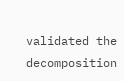validated the decomposition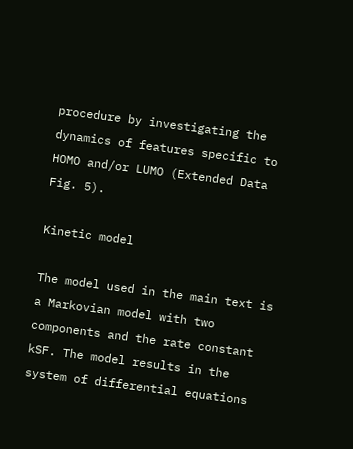procedure by investigating the dynamics of features specific to HOMO and/or LUMO (Extended Data Fig. 5).

Kinetic model

The model used in the main text is a Markovian model with two components and the rate constant kSF. The model results in the system of differential equations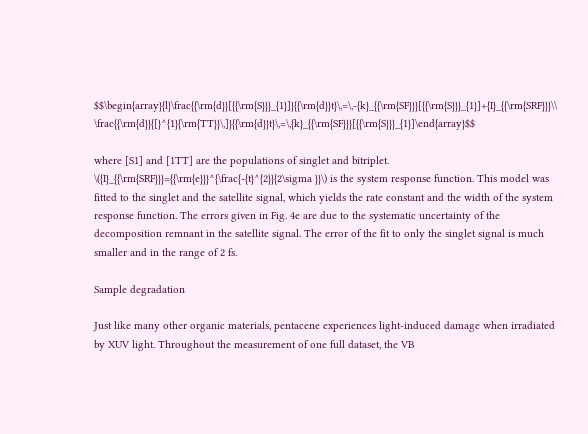$$\begin{array}{l}\frac{{\rm{d}}[{{\rm{S}}}_{1}]}{{\rm{d}}t}\,=\,-{k}_{{\rm{SF}}}[{{\rm{S}}}_{1}]+{I}_{{\rm{SRF}}}\\ \frac{{\rm{d}}{[}^{1}{\rm{TT}}\,]}{{\rm{d}}t}\,=\,{k}_{{\rm{SF}}}[{{\rm{S}}}_{1}]\end{array}$$

where [S1] and [1TT] are the populations of singlet and bitriplet. \({I}_{{\rm{SRF}}}={{\rm{e}}}^{\frac{-{t}^{2}}{2\sigma }}\) is the system response function. This model was fitted to the singlet and the satellite signal, which yields the rate constant and the width of the system response function. The errors given in Fig. 4e are due to the systematic uncertainty of the decomposition remnant in the satellite signal. The error of the fit to only the singlet signal is much smaller and in the range of 2 fs.

Sample degradation

Just like many other organic materials, pentacene experiences light-induced damage when irradiated by XUV light. Throughout the measurement of one full dataset, the VB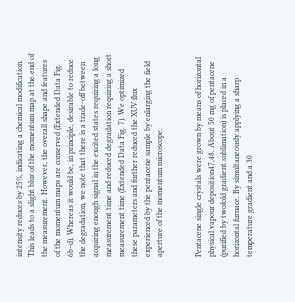intensity reduces by 25%, indicating a chemical modification. This leads to a slight blur of the momentum map at the end of the measurement. However, the overall shape and features of the momentum maps are conserved (Extended Data Fig. 6b–d). Whereas it would be, in principle, desirable to reduce the degradation, we note that there is a trade-off between acquiring enough signal in the excited states requiring a long measurement time and reduced degradation requiring a short measurement time (Extended Data Fig. 7). We optimized these parameters and further reduced the XUV flux experienced by the pentacene sample by enlarging the field aperture of the momentum microscope.


Pentacene single crystals were grown by means of horizontal physical vapour deposition47,48. About 50 mg of pentacene (purified by twofold gradient sublimation) is placed in a horizontal furnace. By simultaneously applying a sharp temperature gradient and a 30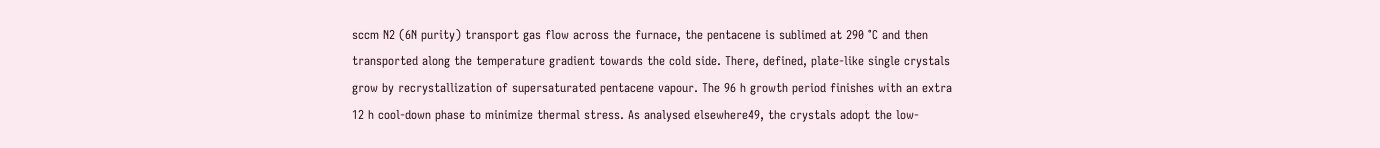sccm N2 (6N purity) transport gas flow across the furnace, the pentacene is sublimed at 290 °C and then transported along the temperature gradient towards the cold side. There, defined, plate-like single crystals grow by recrystallization of supersaturated pentacene vapour. The 96 h growth period finishes with an extra 12 h cool-down phase to minimize thermal stress. As analysed elsewhere49, the crystals adopt the low-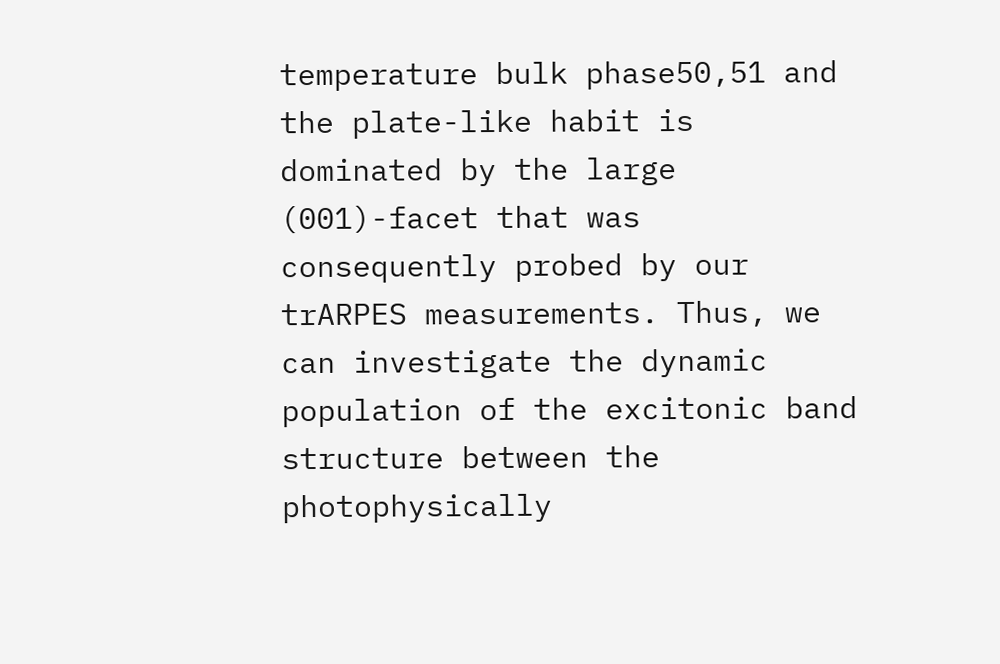temperature bulk phase50,51 and the plate-like habit is dominated by the large (001)-facet that was consequently probed by our trARPES measurements. Thus, we can investigate the dynamic population of the excitonic band structure between the photophysically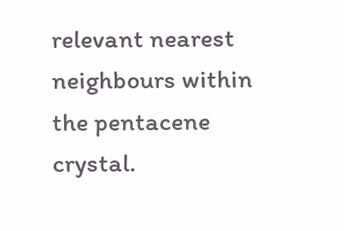relevant nearest neighbours within the pentacene crystal.